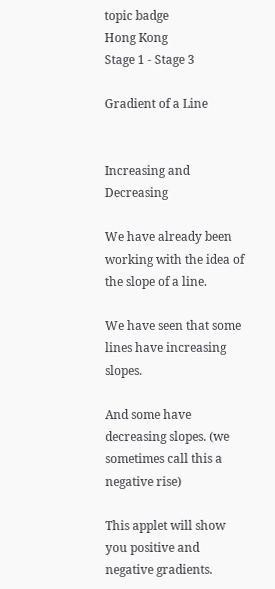topic badge
Hong Kong
Stage 1 - Stage 3

Gradient of a Line


Increasing and Decreasing

We have already been working with the idea of the slope of a line.

We have seen that some lines have increasing slopes.

And some have decreasing slopes. (we sometimes call this a negative rise)

This applet will show you positive and negative gradients.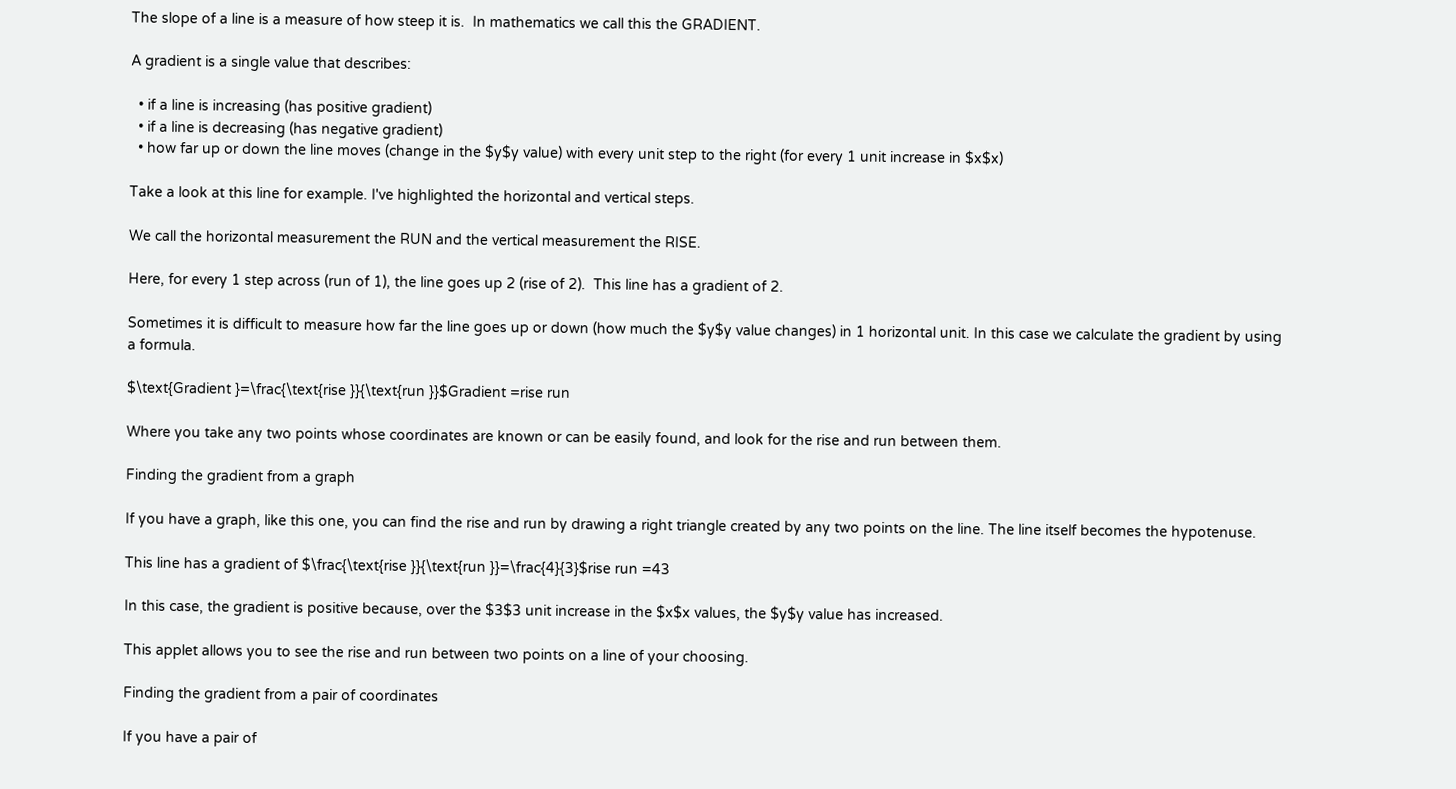The slope of a line is a measure of how steep it is.  In mathematics we call this the GRADIENT.

A gradient is a single value that describes:

  • if a line is increasing (has positive gradient)
  • if a line is decreasing (has negative gradient)
  • how far up or down the line moves (change in the $y$y value) with every unit step to the right (for every 1 unit increase in $x$x)

Take a look at this line for example. I've highlighted the horizontal and vertical steps.

We call the horizontal measurement the RUN and the vertical measurement the RISE.

Here, for every 1 step across (run of 1), the line goes up 2 (rise of 2).  This line has a gradient of 2.

Sometimes it is difficult to measure how far the line goes up or down (how much the $y$y value changes) in 1 horizontal unit. In this case we calculate the gradient by using a formula.

$\text{Gradient }=\frac{\text{rise }}{\text{run }}$Gradient =rise run

Where you take any two points whose coordinates are known or can be easily found, and look for the rise and run between them.

Finding the gradient from a graph

If you have a graph, like this one, you can find the rise and run by drawing a right triangle created by any two points on the line. The line itself becomes the hypotenuse.

This line has a gradient of $\frac{\text{rise }}{\text{run }}=\frac{4}{3}$rise run =43

In this case, the gradient is positive because, over the $3$3 unit increase in the $x$x values, the $y$y value has increased.

This applet allows you to see the rise and run between two points on a line of your choosing.

Finding the gradient from a pair of coordinates

If you have a pair of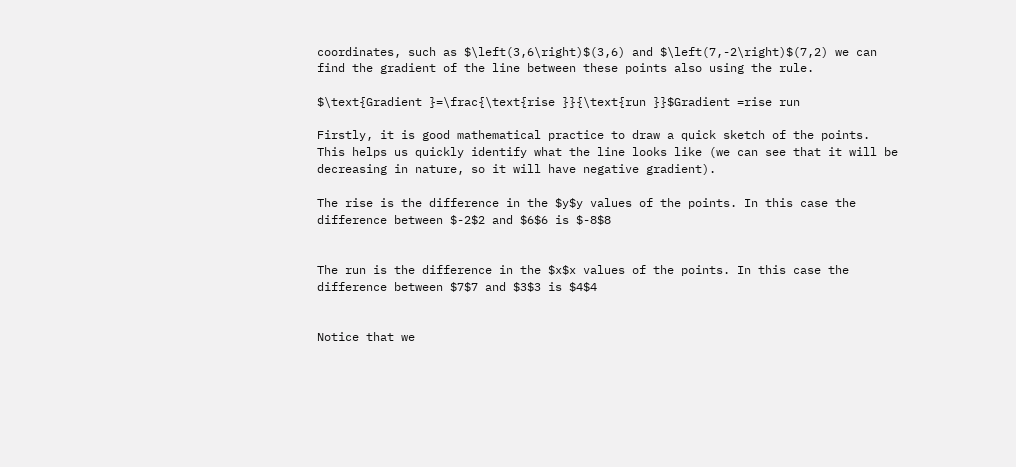coordinates, such as $\left(3,6\right)$(3,6) and $\left(7,-2\right)$(7,2) we can find the gradient of the line between these points also using the rule.

$\text{Gradient }=\frac{\text{rise }}{\text{run }}$Gradient =rise run

Firstly, it is good mathematical practice to draw a quick sketch of the points.  This helps us quickly identify what the line looks like (we can see that it will be decreasing in nature, so it will have negative gradient).

The rise is the difference in the $y$y values of the points. In this case the difference between $-2$2 and $6$6 is $-8$8


The run is the difference in the $x$x values of the points. In this case the difference between $7$7 and $3$3 is $4$4


Notice that we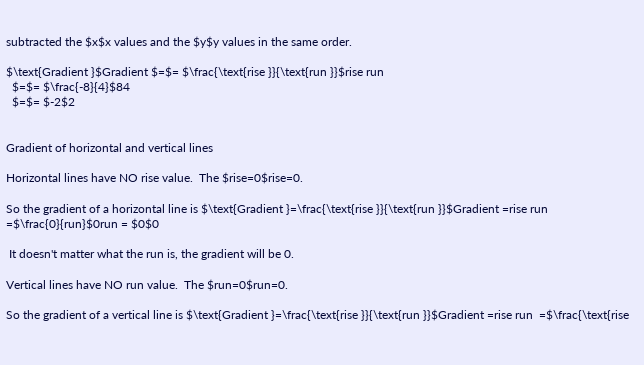subtracted the $x$x values and the $y$y values in the same order.

$\text{Gradient }$Gradient $=$= $\frac{\text{rise }}{\text{run }}$rise run
  $=$= $\frac{-8}{4}$84
  $=$= $-2$2


Gradient of horizontal and vertical lines

Horizontal lines have NO rise value.  The $rise=0$rise=0.

So the gradient of a horizontal line is $\text{Gradient }=\frac{\text{rise }}{\text{run }}$Gradient =rise run =$\frac{0}{run}$0run = $0$0

 It doesn't matter what the run is, the gradient will be 0.

Vertical lines have NO run value.  The $run=0$run=0.

So the gradient of a vertical line is $\text{Gradient }=\frac{\text{rise }}{\text{run }}$Gradient =rise run  =$\frac{\text{rise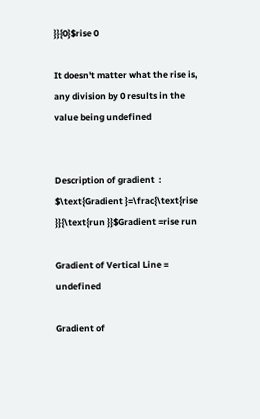}}{0}$rise 0

It doesn't matter what the rise is, any division by 0 results in the value being undefined


Description of gradient  :     $\text{Gradient }=\frac{\text{rise }}{\text{run }}$Gradient =rise run

Gradient of Vertical Line = undefined

Gradient of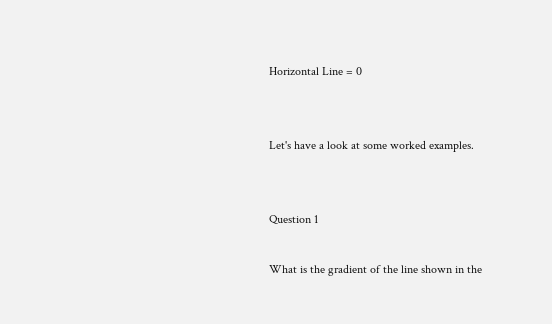Horizontal Line = 0


Let's have a look at some worked examples.


Question 1

What is the gradient of the line shown in the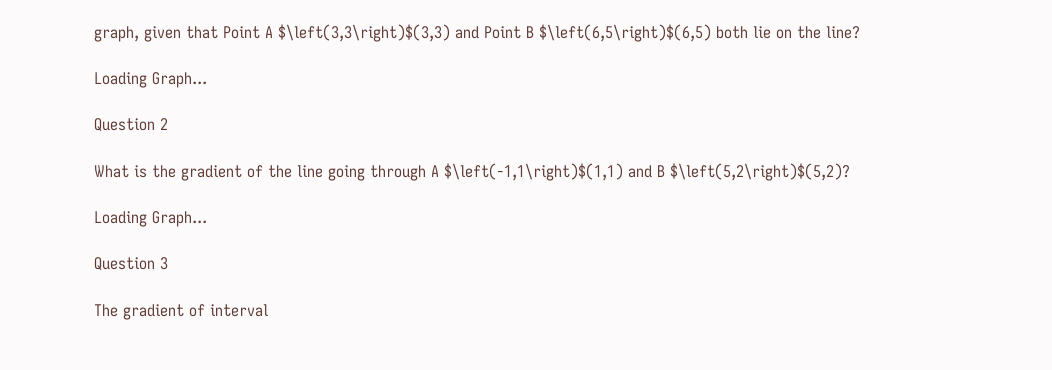graph, given that Point A $\left(3,3\right)$(3,3) and Point B $\left(6,5\right)$(6,5) both lie on the line?

Loading Graph...

Question 2

What is the gradient of the line going through A $\left(-1,1\right)$(1,1) and B $\left(5,2\right)$(5,2)?

Loading Graph...

Question 3

The gradient of interval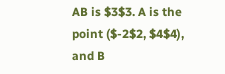AB is $3$3. A is the point ($-2$2, $4$4), and B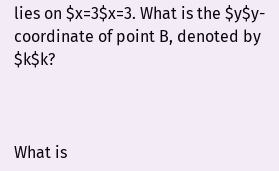lies on $x=3$x=3. What is the $y$y-coordinate of point B, denoted by $k$k?



What is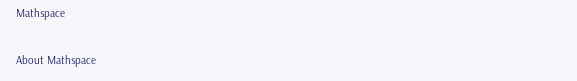Mathspace

About Mathspace